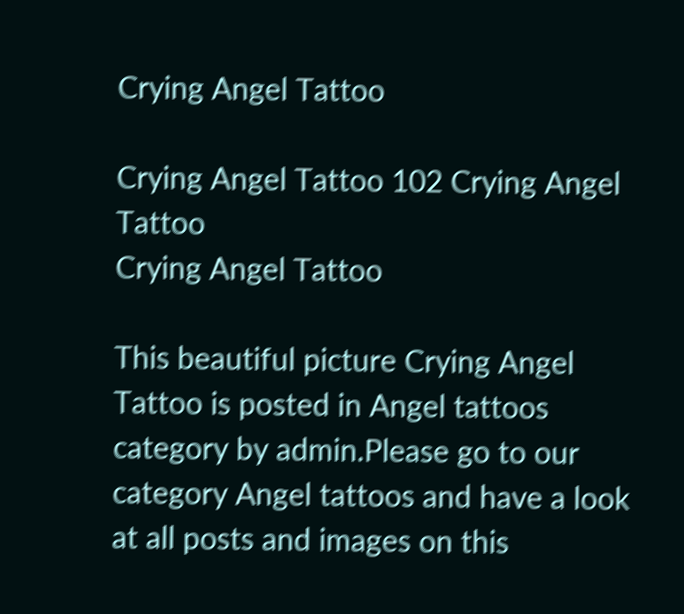Crying Angel Tattoo

Crying Angel Tattoo 102 Crying Angel Tattoo
Crying Angel Tattoo

This beautiful picture Crying Angel Tattoo is posted in Angel tattoos category by admin.Please go to our category Angel tattoos and have a look at all posts and images on this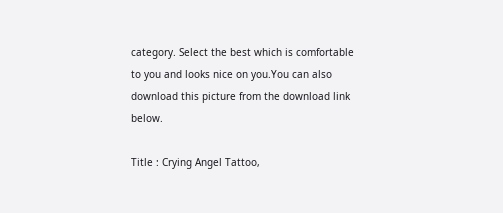category. Select the best which is comfortable to you and looks nice on you.You can also download this picture from the download link below.

Title : Crying Angel Tattoo,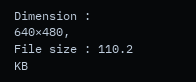Dimension : 640×480,
File size : 110.2 KB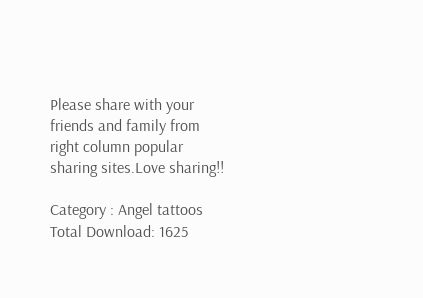Please share with your friends and family from right column popular sharing sites.Love sharing!!

Category : Angel tattoos
Total Download: 1625